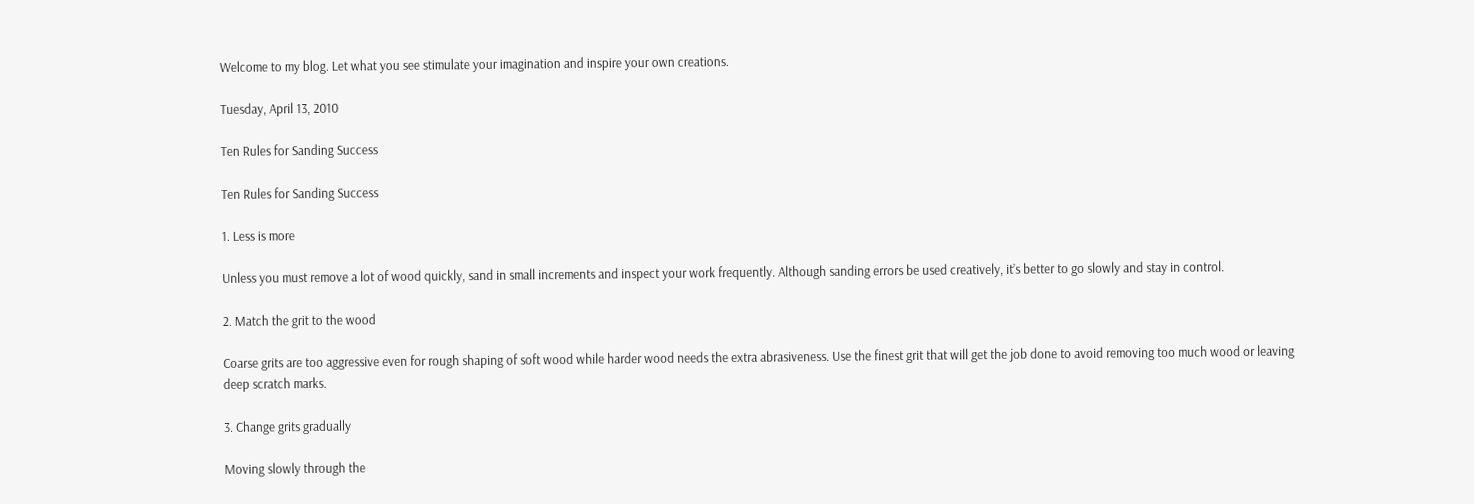Welcome to my blog. Let what you see stimulate your imagination and inspire your own creations.

Tuesday, April 13, 2010

Ten Rules for Sanding Success

Ten Rules for Sanding Success

1. Less is more

Unless you must remove a lot of wood quickly, sand in small increments and inspect your work frequently. Although sanding errors be used creatively, it’s better to go slowly and stay in control.

2. Match the grit to the wood

Coarse grits are too aggressive even for rough shaping of soft wood while harder wood needs the extra abrasiveness. Use the finest grit that will get the job done to avoid removing too much wood or leaving deep scratch marks.

3. Change grits gradually

Moving slowly through the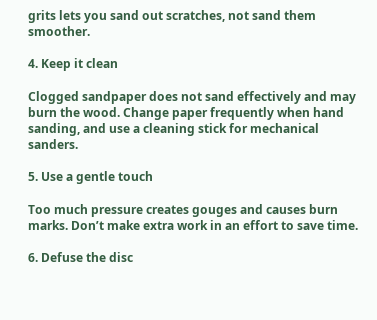grits lets you sand out scratches, not sand them smoother.

4. Keep it clean

Clogged sandpaper does not sand effectively and may burn the wood. Change paper frequently when hand sanding, and use a cleaning stick for mechanical sanders.

5. Use a gentle touch

Too much pressure creates gouges and causes burn marks. Don’t make extra work in an effort to save time.

6. Defuse the disc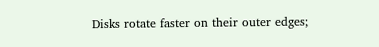Disks rotate faster on their outer edges;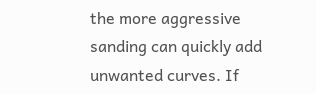the more aggressive sanding can quickly add unwanted curves. If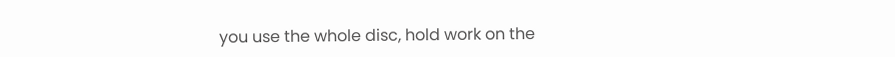you use the whole disc, hold work on the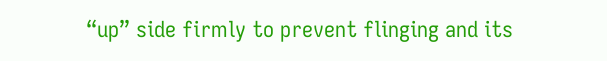“up” side firmly to prevent flinging and its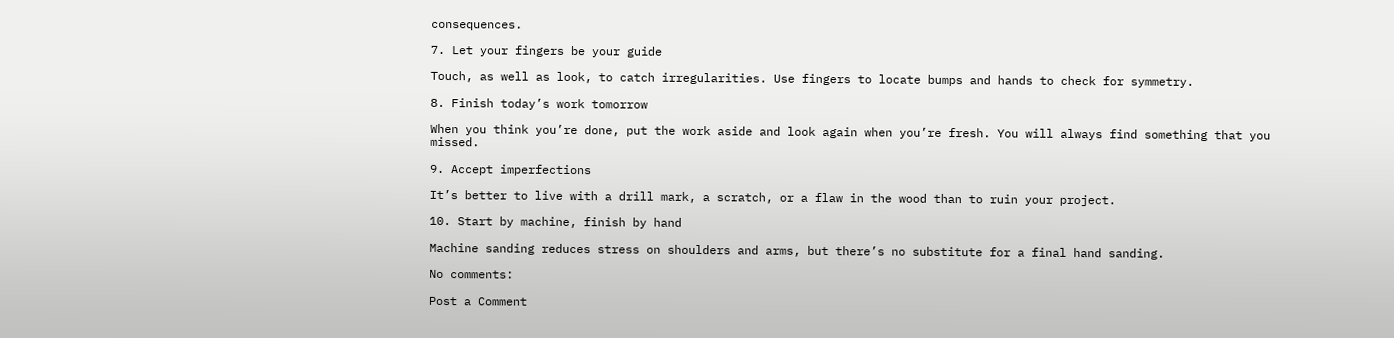consequences.

7. Let your fingers be your guide

Touch, as well as look, to catch irregularities. Use fingers to locate bumps and hands to check for symmetry.

8. Finish today’s work tomorrow

When you think you’re done, put the work aside and look again when you’re fresh. You will always find something that you missed.

9. Accept imperfections

It’s better to live with a drill mark, a scratch, or a flaw in the wood than to ruin your project.

10. Start by machine, finish by hand

Machine sanding reduces stress on shoulders and arms, but there’s no substitute for a final hand sanding.

No comments:

Post a Comment